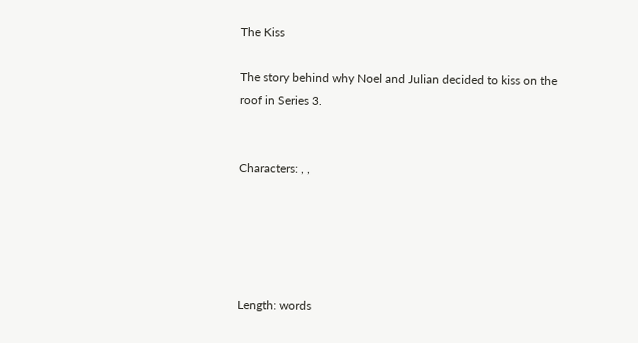The Kiss

The story behind why Noel and Julian decided to kiss on the roof in Series 3.


Characters: , ,





Length: words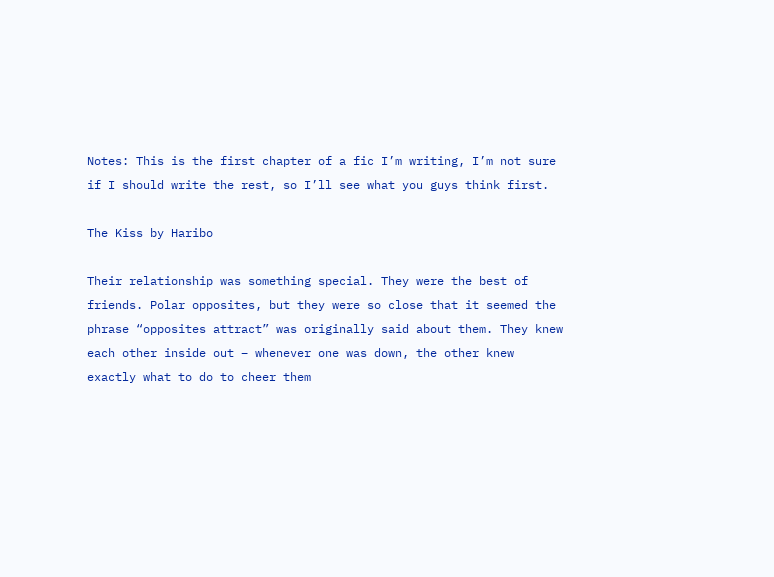Notes: This is the first chapter of a fic I’m writing, I’m not sure if I should write the rest, so I’ll see what you guys think first.

The Kiss by Haribo

Their relationship was something special. They were the best of friends. Polar opposites, but they were so close that it seemed the phrase “opposites attract” was originally said about them. They knew each other inside out – whenever one was down, the other knew exactly what to do to cheer them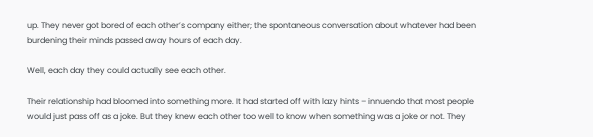up. They never got bored of each other’s company either; the spontaneous conversation about whatever had been burdening their minds passed away hours of each day.

Well, each day they could actually see each other.

Their relationship had bloomed into something more. It had started off with lazy hints – innuendo that most people would just pass off as a joke. But they knew each other too well to know when something was a joke or not. They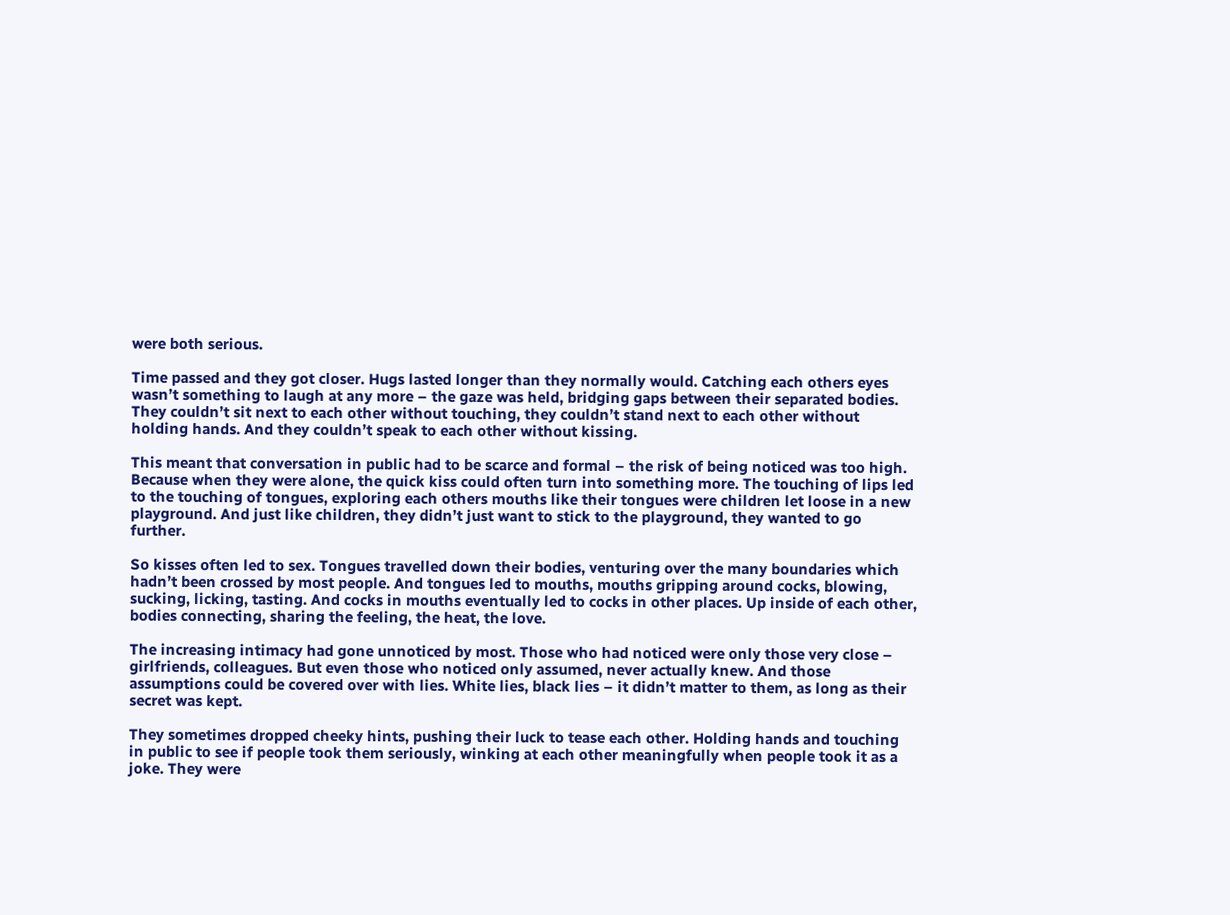were both serious.

Time passed and they got closer. Hugs lasted longer than they normally would. Catching each others eyes wasn’t something to laugh at any more – the gaze was held, bridging gaps between their separated bodies. They couldn’t sit next to each other without touching, they couldn’t stand next to each other without holding hands. And they couldn’t speak to each other without kissing.

This meant that conversation in public had to be scarce and formal – the risk of being noticed was too high. Because when they were alone, the quick kiss could often turn into something more. The touching of lips led to the touching of tongues, exploring each others mouths like their tongues were children let loose in a new playground. And just like children, they didn’t just want to stick to the playground, they wanted to go further.

So kisses often led to sex. Tongues travelled down their bodies, venturing over the many boundaries which hadn’t been crossed by most people. And tongues led to mouths, mouths gripping around cocks, blowing, sucking, licking, tasting. And cocks in mouths eventually led to cocks in other places. Up inside of each other, bodies connecting, sharing the feeling, the heat, the love.

The increasing intimacy had gone unnoticed by most. Those who had noticed were only those very close – girlfriends, colleagues. But even those who noticed only assumed, never actually knew. And those assumptions could be covered over with lies. White lies, black lies – it didn’t matter to them, as long as their secret was kept.

They sometimes dropped cheeky hints, pushing their luck to tease each other. Holding hands and touching in public to see if people took them seriously, winking at each other meaningfully when people took it as a joke. They were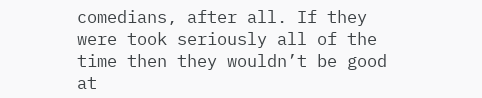comedians, after all. If they were took seriously all of the time then they wouldn’t be good at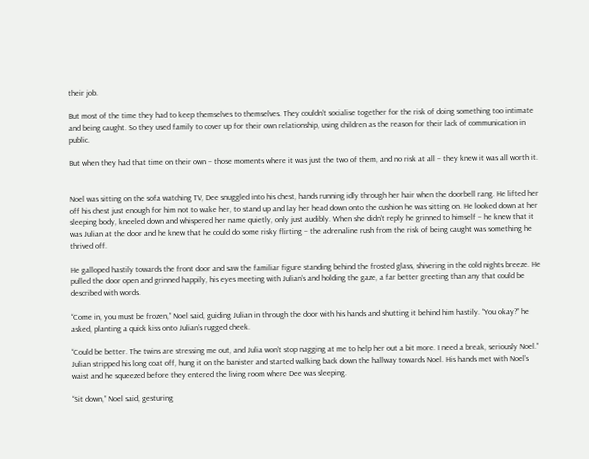their job.

But most of the time they had to keep themselves to themselves. They couldn’t socialise together for the risk of doing something too intimate and being caught. So they used family to cover up for their own relationship, using children as the reason for their lack of communication in public.

But when they had that time on their own – those moments where it was just the two of them, and no risk at all – they knew it was all worth it.


Noel was sitting on the sofa watching TV, Dee snuggled into his chest, hands running idly through her hair when the doorbell rang. He lifted her off his chest just enough for him not to wake her, to stand up and lay her head down onto the cushion he was sitting on. He looked down at her sleeping body, kneeled down and whispered her name quietly, only just audibly. When she didn’t reply he grinned to himself – he knew that it was Julian at the door and he knew that he could do some risky flirting – the adrenaline rush from the risk of being caught was something he thrived off.

He galloped hastily towards the front door and saw the familiar figure standing behind the frosted glass, shivering in the cold nights breeze. He pulled the door open and grinned happily, his eyes meeting with Julian’s and holding the gaze, a far better greeting than any that could be described with words.

“Come in, you must be frozen,” Noel said, guiding Julian in through the door with his hands and shutting it behind him hastily. “You okay?” he asked, planting a quick kiss onto Julian’s rugged cheek.

“Could be better. The twins are stressing me out, and Julia won’t stop nagging at me to help her out a bit more. I need a break, seriously Noel.” Julian stripped his long coat off, hung it on the banister and started walking back down the hallway towards Noel. His hands met with Noel’s waist and he squeezed before they entered the living room where Dee was sleeping.

“Sit down,” Noel said, gesturing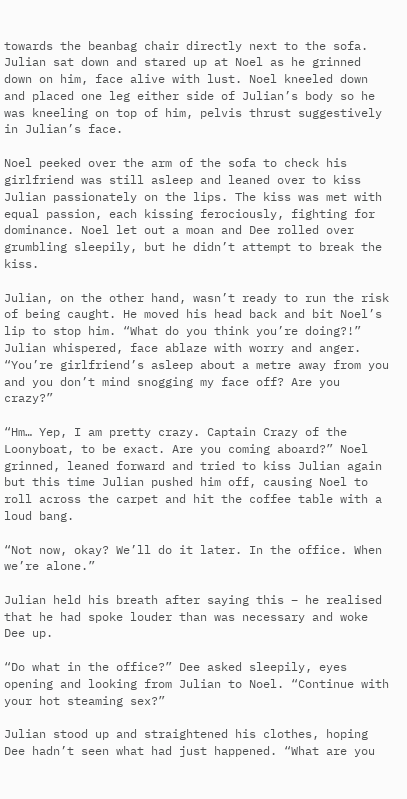towards the beanbag chair directly next to the sofa. Julian sat down and stared up at Noel as he grinned down on him, face alive with lust. Noel kneeled down and placed one leg either side of Julian’s body so he was kneeling on top of him, pelvis thrust suggestively in Julian’s face.

Noel peeked over the arm of the sofa to check his girlfriend was still asleep and leaned over to kiss Julian passionately on the lips. The kiss was met with equal passion, each kissing ferociously, fighting for dominance. Noel let out a moan and Dee rolled over grumbling sleepily, but he didn’t attempt to break the kiss.

Julian, on the other hand, wasn’t ready to run the risk of being caught. He moved his head back and bit Noel’s lip to stop him. “What do you think you’re doing?!” Julian whispered, face ablaze with worry and anger. “You’re girlfriend’s asleep about a metre away from you and you don’t mind snogging my face off? Are you crazy?”

“Hm… Yep, I am pretty crazy. Captain Crazy of the Loonyboat, to be exact. Are you coming aboard?” Noel grinned, leaned forward and tried to kiss Julian again but this time Julian pushed him off, causing Noel to roll across the carpet and hit the coffee table with a loud bang.

“Not now, okay? We’ll do it later. In the office. When we’re alone.”

Julian held his breath after saying this – he realised that he had spoke louder than was necessary and woke Dee up.

“Do what in the office?” Dee asked sleepily, eyes opening and looking from Julian to Noel. “Continue with your hot steaming sex?”

Julian stood up and straightened his clothes, hoping Dee hadn’t seen what had just happened. “What are you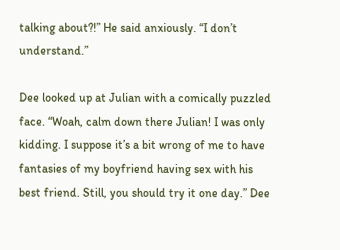talking about?!” He said anxiously. “I don’t understand.”

Dee looked up at Julian with a comically puzzled face. “Woah, calm down there Julian! I was only kidding. I suppose it’s a bit wrong of me to have fantasies of my boyfriend having sex with his best friend. Still, you should try it one day.” Dee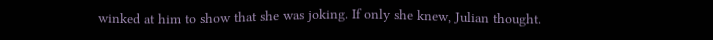winked at him to show that she was joking. If only she knew, Julian thought.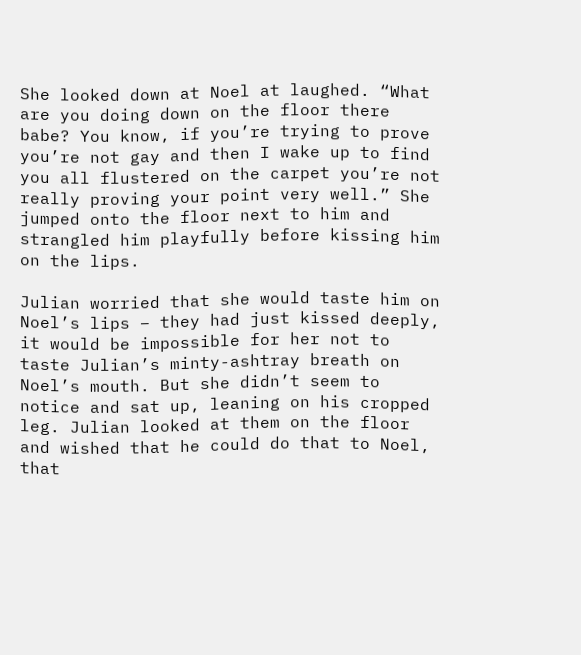She looked down at Noel at laughed. “What are you doing down on the floor there babe? You know, if you’re trying to prove you’re not gay and then I wake up to find you all flustered on the carpet you’re not really proving your point very well.” She jumped onto the floor next to him and strangled him playfully before kissing him on the lips.

Julian worried that she would taste him on Noel’s lips – they had just kissed deeply, it would be impossible for her not to taste Julian’s minty-ashtray breath on Noel’s mouth. But she didn’t seem to notice and sat up, leaning on his cropped leg. Julian looked at them on the floor and wished that he could do that to Noel, that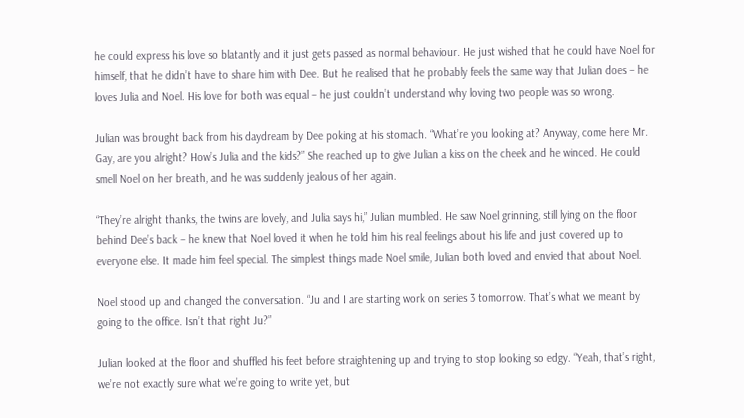he could express his love so blatantly and it just gets passed as normal behaviour. He just wished that he could have Noel for himself, that he didn’t have to share him with Dee. But he realised that he probably feels the same way that Julian does – he loves Julia and Noel. His love for both was equal – he just couldn’t understand why loving two people was so wrong.

Julian was brought back from his daydream by Dee poking at his stomach. “What’re you looking at? Anyway, come here Mr. Gay, are you alright? How’s Julia and the kids?” She reached up to give Julian a kiss on the cheek and he winced. He could smell Noel on her breath, and he was suddenly jealous of her again.

“They’re alright thanks, the twins are lovely, and Julia says hi,” Julian mumbled. He saw Noel grinning, still lying on the floor behind Dee’s back – he knew that Noel loved it when he told him his real feelings about his life and just covered up to everyone else. It made him feel special. The simplest things made Noel smile, Julian both loved and envied that about Noel.

Noel stood up and changed the conversation. “Ju and I are starting work on series 3 tomorrow. That’s what we meant by going to the office. Isn’t that right Ju?”

Julian looked at the floor and shuffled his feet before straightening up and trying to stop looking so edgy. “Yeah, that’s right, we’re not exactly sure what we’re going to write yet, but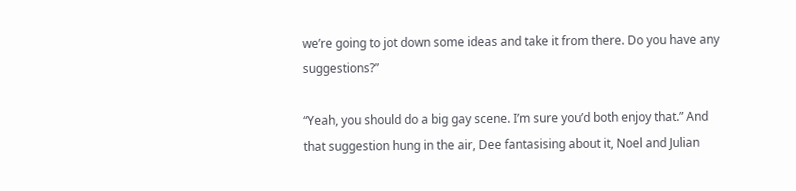we’re going to jot down some ideas and take it from there. Do you have any suggestions?”

“Yeah, you should do a big gay scene. I’m sure you’d both enjoy that.” And that suggestion hung in the air, Dee fantasising about it, Noel and Julian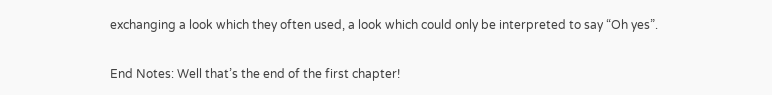exchanging a look which they often used, a look which could only be interpreted to say “Oh yes”.

End Notes: Well that’s the end of the first chapter!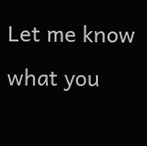Let me know what you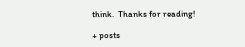think.  Thanks for reading!

+ posts